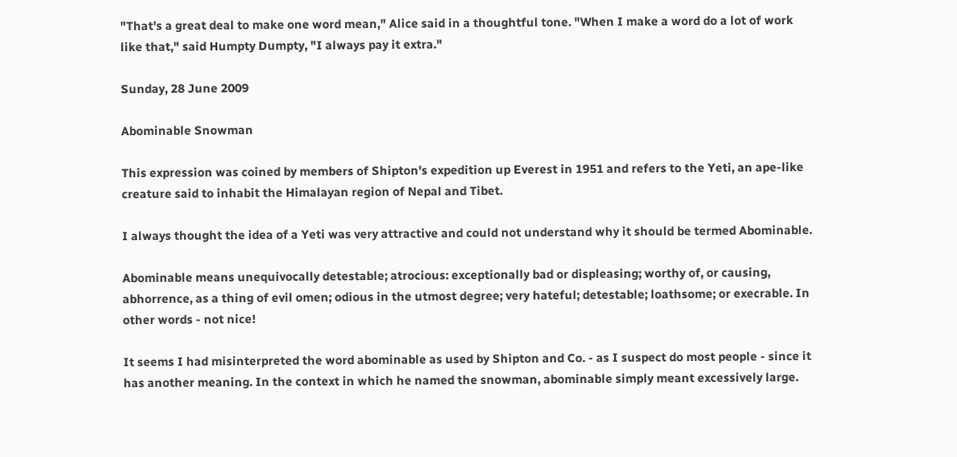"That's a great deal to make one word mean," Alice said in a thoughtful tone. "When I make a word do a lot of work like that," said Humpty Dumpty, "I always pay it extra."

Sunday, 28 June 2009

Abominable Snowman

This expression was coined by members of Shipton's expedition up Everest in 1951 and refers to the Yeti, an ape-like creature said to inhabit the Himalayan region of Nepal and Tibet.

I always thought the idea of a Yeti was very attractive and could not understand why it should be termed Abominable.

Abominable means unequivocally detestable; atrocious: exceptionally bad or displeasing; worthy of, or causing, abhorrence, as a thing of evil omen; odious in the utmost degree; very hateful; detestable; loathsome; or execrable. In other words - not nice!

It seems I had misinterpreted the word abominable as used by Shipton and Co. - as I suspect do most people - since it has another meaning. In the context in which he named the snowman, abominable simply meant excessively large.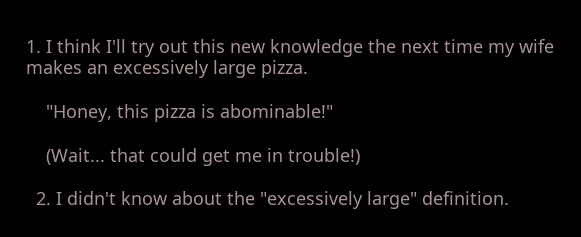1. I think I'll try out this new knowledge the next time my wife makes an excessively large pizza.

    "Honey, this pizza is abominable!"

    (Wait... that could get me in trouble!)

  2. I didn't know about the "excessively large" definition.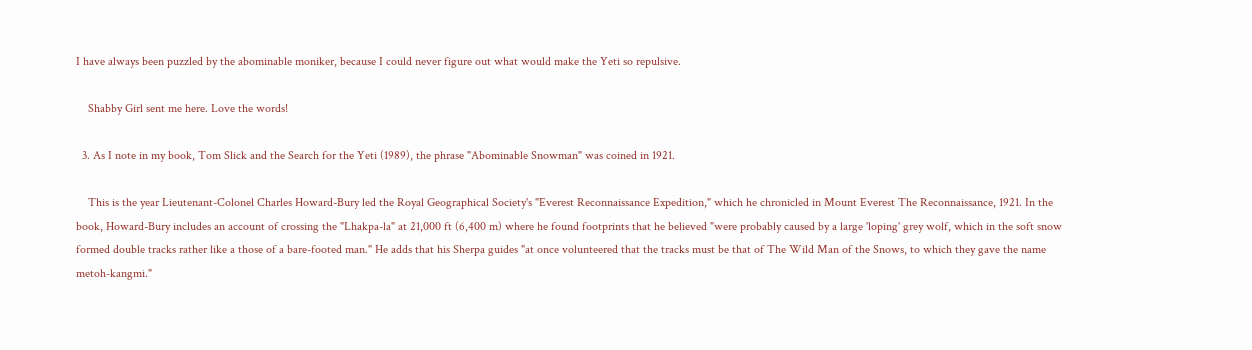I have always been puzzled by the abominable moniker, because I could never figure out what would make the Yeti so repulsive.

    Shabby Girl sent me here. Love the words!

  3. As I note in my book, Tom Slick and the Search for the Yeti (1989), the phrase "Abominable Snowman" was coined in 1921.

    This is the year Lieutenant-Colonel Charles Howard-Bury led the Royal Geographical Society's "Everest Reconnaissance Expedition," which he chronicled in Mount Everest The Reconnaissance, 1921. In the book, Howard-Bury includes an account of crossing the "Lhakpa-la" at 21,000 ft (6,400 m) where he found footprints that he believed "were probably caused by a large 'loping' grey wolf, which in the soft snow formed double tracks rather like a those of a bare-footed man." He adds that his Sherpa guides "at once volunteered that the tracks must be that of The Wild Man of the Snows, to which they gave the name metoh-kangmi."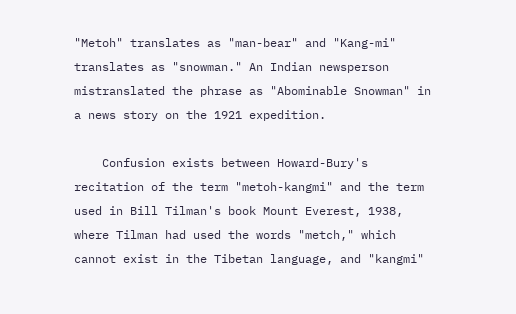"Metoh" translates as "man-bear" and "Kang-mi" translates as "snowman." An Indian newsperson mistranslated the phrase as "Abominable Snowman" in a news story on the 1921 expedition.

    Confusion exists between Howard-Bury's recitation of the term "metoh-kangmi" and the term used in Bill Tilman's book Mount Everest, 1938, where Tilman had used the words "metch," which cannot exist in the Tibetan language, and "kangmi"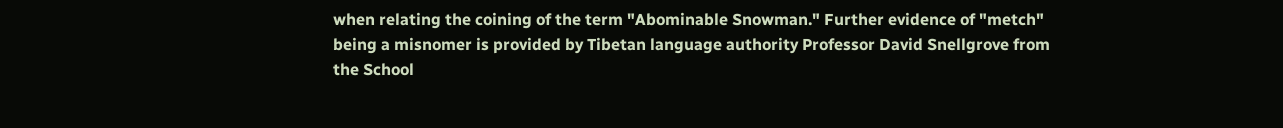when relating the coining of the term "Abominable Snowman." Further evidence of "metch" being a misnomer is provided by Tibetan language authority Professor David Snellgrove from the School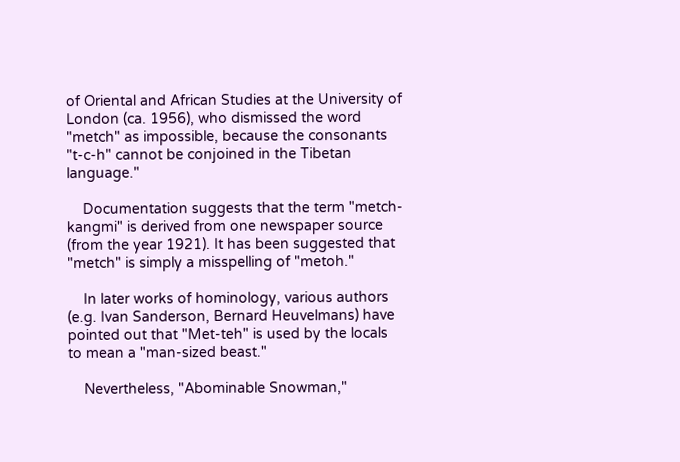of Oriental and African Studies at the University of London (ca. 1956), who dismissed the word "metch" as impossible, because the consonants "t-c-h" cannot be conjoined in the Tibetan language."

    Documentation suggests that the term "metch-kangmi" is derived from one newspaper source (from the year 1921). It has been suggested that "metch" is simply a misspelling of "metoh."

    In later works of hominology, various authors (e.g. Ivan Sanderson, Bernard Heuvelmans) have pointed out that "Met-teh" is used by the locals to mean a "man-sized beast."

    Nevertheless, "Abominable Snowman,"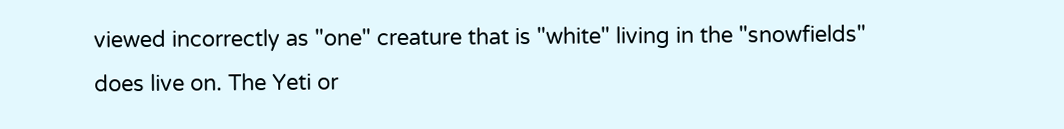viewed incorrectly as "one" creature that is "white" living in the "snowfields" does live on. The Yeti or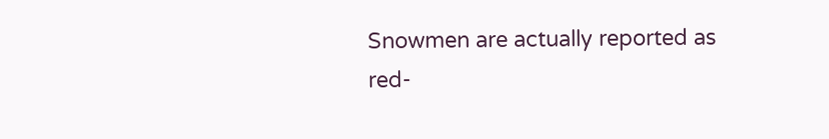Snowmen are actually reported as red-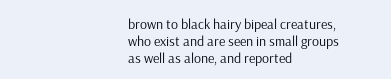brown to black hairy bipeal creatures, who exist and are seen in small groups as well as alone, and reported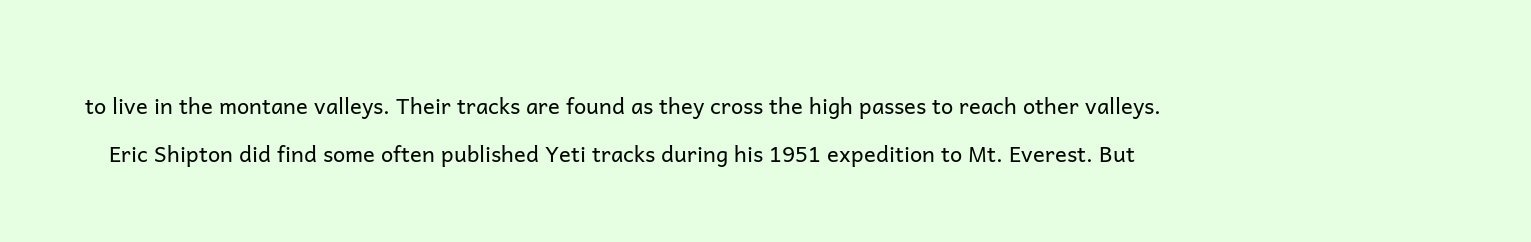to live in the montane valleys. Their tracks are found as they cross the high passes to reach other valleys.

    Eric Shipton did find some often published Yeti tracks during his 1951 expedition to Mt. Everest. But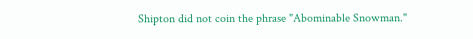Shipton did not coin the phrase "Abominable Snowman."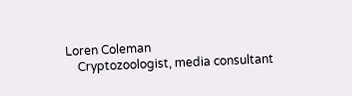Loren Coleman
    Cryptozoologist, media consultant